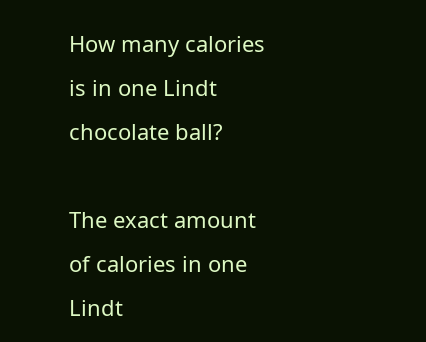How many calories is in one Lindt chocolate ball?

The exact amount of calories in one Lindt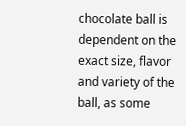chocolate ball is dependent on the exact size, flavor and variety of the ball, as some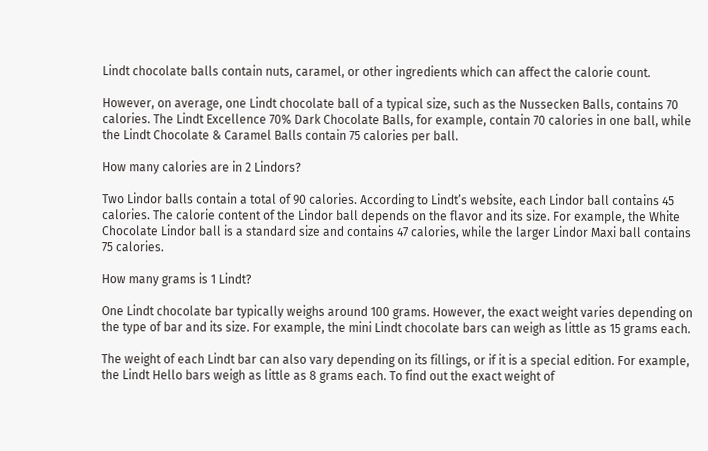Lindt chocolate balls contain nuts, caramel, or other ingredients which can affect the calorie count.

However, on average, one Lindt chocolate ball of a typical size, such as the Nussecken Balls, contains 70 calories. The Lindt Excellence 70% Dark Chocolate Balls, for example, contain 70 calories in one ball, while the Lindt Chocolate & Caramel Balls contain 75 calories per ball.

How many calories are in 2 Lindors?

Two Lindor balls contain a total of 90 calories. According to Lindt’s website, each Lindor ball contains 45 calories. The calorie content of the Lindor ball depends on the flavor and its size. For example, the White Chocolate Lindor ball is a standard size and contains 47 calories, while the larger Lindor Maxi ball contains 75 calories.

How many grams is 1 Lindt?

One Lindt chocolate bar typically weighs around 100 grams. However, the exact weight varies depending on the type of bar and its size. For example, the mini Lindt chocolate bars can weigh as little as 15 grams each.

The weight of each Lindt bar can also vary depending on its fillings, or if it is a special edition. For example, the Lindt Hello bars weigh as little as 8 grams each. To find out the exact weight of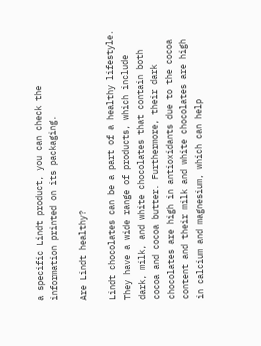a specific Lindt product, you can check the information printed on its packaging.

Are Lindt healthy?

Lindt chocolates can be a part of a healthy lifestyle. They have a wide range of products, which include dark, milk, and white chocolates that contain both cocoa and cocoa butter. Furthermore, their dark chocolates are high in antioxidants due to the cocoa content and their milk and white chocolates are high in calcium and magnesium, which can help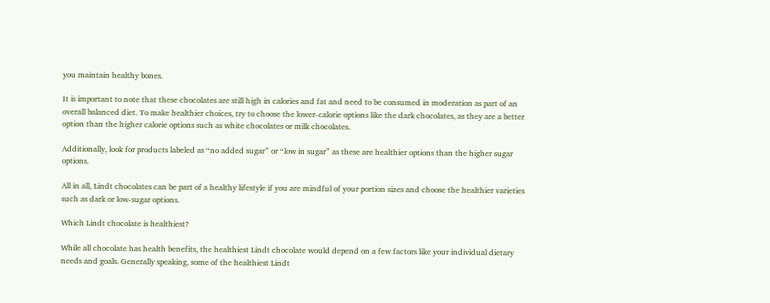you maintain healthy bones.

It is important to note that these chocolates are still high in calories and fat and need to be consumed in moderation as part of an overall balanced diet. To make healthier choices, try to choose the lower-calorie options like the dark chocolates, as they are a better option than the higher calorie options such as white chocolates or milk chocolates.

Additionally, look for products labeled as “no added sugar” or “low in sugar” as these are healthier options than the higher sugar options.

All in all, Lindt chocolates can be part of a healthy lifestyle if you are mindful of your portion sizes and choose the healthier varieties such as dark or low-sugar options.

Which Lindt chocolate is healthiest?

While all chocolate has health benefits, the healthiest Lindt chocolate would depend on a few factors like your individual dietary needs and goals. Generally speaking, some of the healthiest Lindt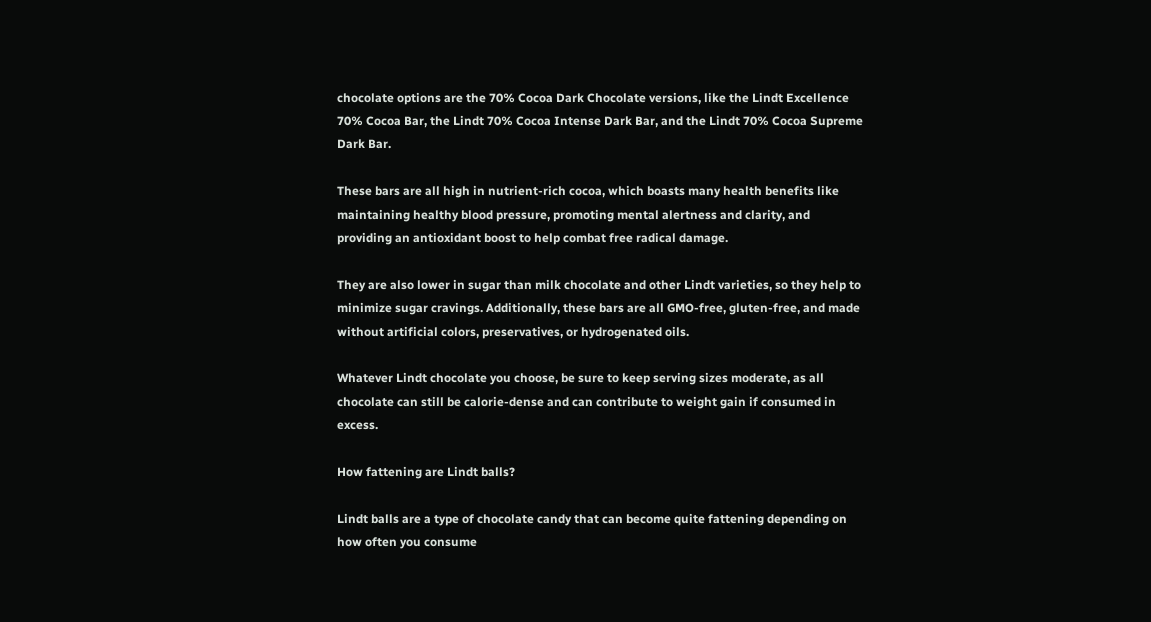chocolate options are the 70% Cocoa Dark Chocolate versions, like the Lindt Excellence 70% Cocoa Bar, the Lindt 70% Cocoa Intense Dark Bar, and the Lindt 70% Cocoa Supreme Dark Bar.

These bars are all high in nutrient-rich cocoa, which boasts many health benefits like maintaining healthy blood pressure, promoting mental alertness and clarity, and providing an antioxidant boost to help combat free radical damage.

They are also lower in sugar than milk chocolate and other Lindt varieties, so they help to minimize sugar cravings. Additionally, these bars are all GMO-free, gluten-free, and made without artificial colors, preservatives, or hydrogenated oils.

Whatever Lindt chocolate you choose, be sure to keep serving sizes moderate, as all chocolate can still be calorie-dense and can contribute to weight gain if consumed in excess.

How fattening are Lindt balls?

Lindt balls are a type of chocolate candy that can become quite fattening depending on how often you consume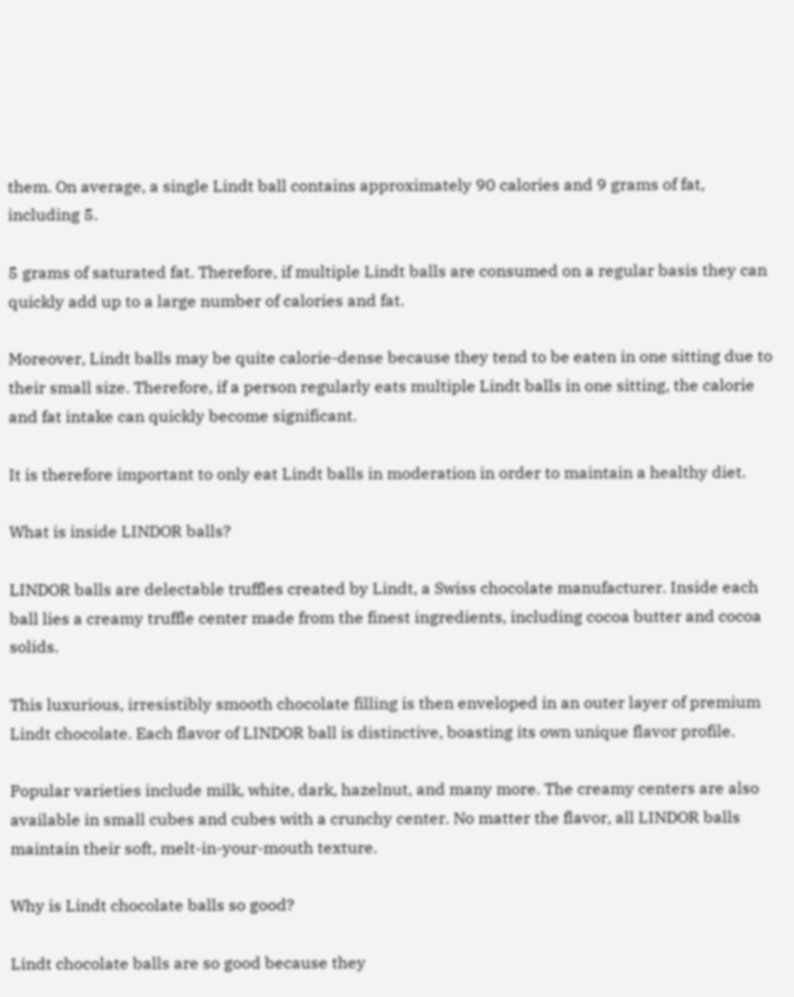them. On average, a single Lindt ball contains approximately 90 calories and 9 grams of fat, including 5.

5 grams of saturated fat. Therefore, if multiple Lindt balls are consumed on a regular basis they can quickly add up to a large number of calories and fat.

Moreover, Lindt balls may be quite calorie-dense because they tend to be eaten in one sitting due to their small size. Therefore, if a person regularly eats multiple Lindt balls in one sitting, the calorie and fat intake can quickly become significant.

It is therefore important to only eat Lindt balls in moderation in order to maintain a healthy diet.

What is inside LINDOR balls?

LINDOR balls are delectable truffles created by Lindt, a Swiss chocolate manufacturer. Inside each ball lies a creamy truffle center made from the finest ingredients, including cocoa butter and cocoa solids.

This luxurious, irresistibly smooth chocolate filling is then enveloped in an outer layer of premium Lindt chocolate. Each flavor of LINDOR ball is distinctive, boasting its own unique flavor profile.

Popular varieties include milk, white, dark, hazelnut, and many more. The creamy centers are also available in small cubes and cubes with a crunchy center. No matter the flavor, all LINDOR balls maintain their soft, melt-in-your-mouth texture.

Why is Lindt chocolate balls so good?

Lindt chocolate balls are so good because they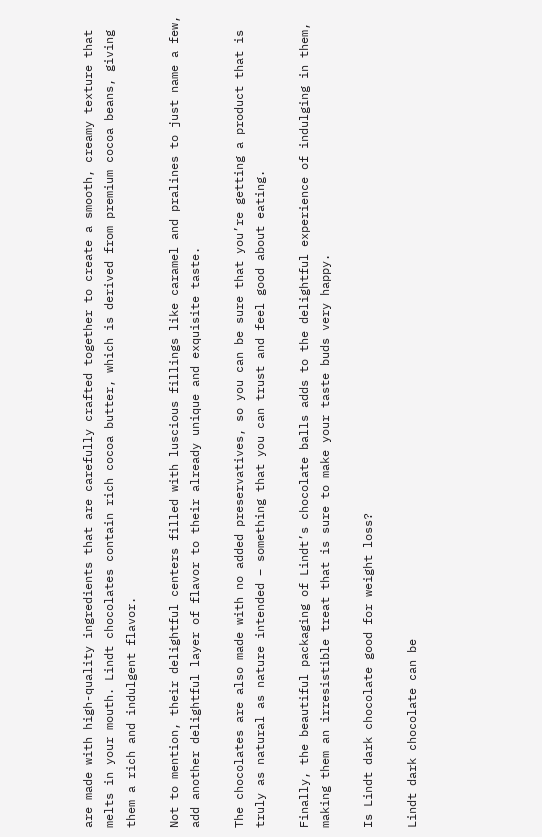are made with high-quality ingredients that are carefully crafted together to create a smooth, creamy texture that melts in your mouth. Lindt chocolates contain rich cocoa butter, which is derived from premium cocoa beans, giving them a rich and indulgent flavor.

Not to mention, their delightful centers filled with luscious fillings like caramel and pralines to just name a few, add another delightful layer of flavor to their already unique and exquisite taste.

The chocolates are also made with no added preservatives, so you can be sure that you’re getting a product that is truly as natural as nature intended – something that you can trust and feel good about eating.

Finally, the beautiful packaging of Lindt’s chocolate balls adds to the delightful experience of indulging in them, making them an irresistible treat that is sure to make your taste buds very happy.

Is Lindt dark chocolate good for weight loss?

Lindt dark chocolate can be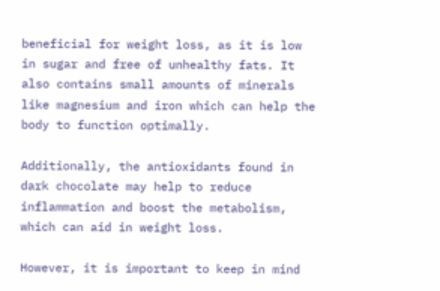beneficial for weight loss, as it is low in sugar and free of unhealthy fats. It also contains small amounts of minerals like magnesium and iron which can help the body to function optimally.

Additionally, the antioxidants found in dark chocolate may help to reduce inflammation and boost the metabolism, which can aid in weight loss.

However, it is important to keep in mind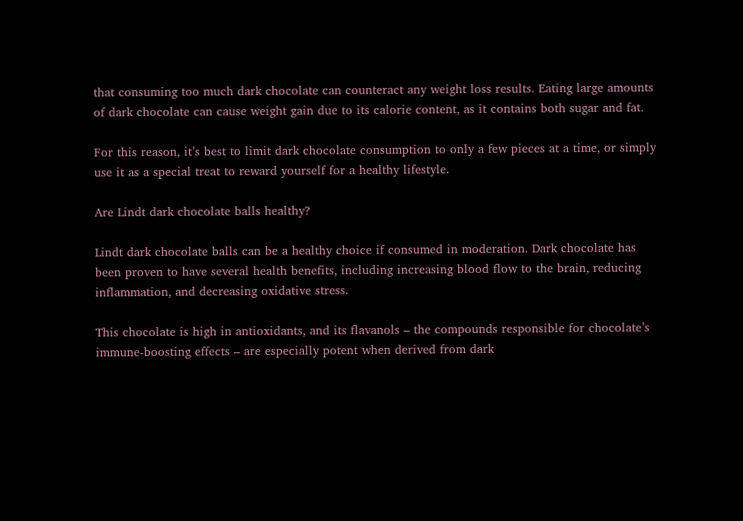that consuming too much dark chocolate can counteract any weight loss results. Eating large amounts of dark chocolate can cause weight gain due to its calorie content, as it contains both sugar and fat.

For this reason, it’s best to limit dark chocolate consumption to only a few pieces at a time, or simply use it as a special treat to reward yourself for a healthy lifestyle.

Are Lindt dark chocolate balls healthy?

Lindt dark chocolate balls can be a healthy choice if consumed in moderation. Dark chocolate has been proven to have several health benefits, including increasing blood flow to the brain, reducing inflammation, and decreasing oxidative stress.

This chocolate is high in antioxidants, and its flavanols – the compounds responsible for chocolate’s immune-boosting effects – are especially potent when derived from dark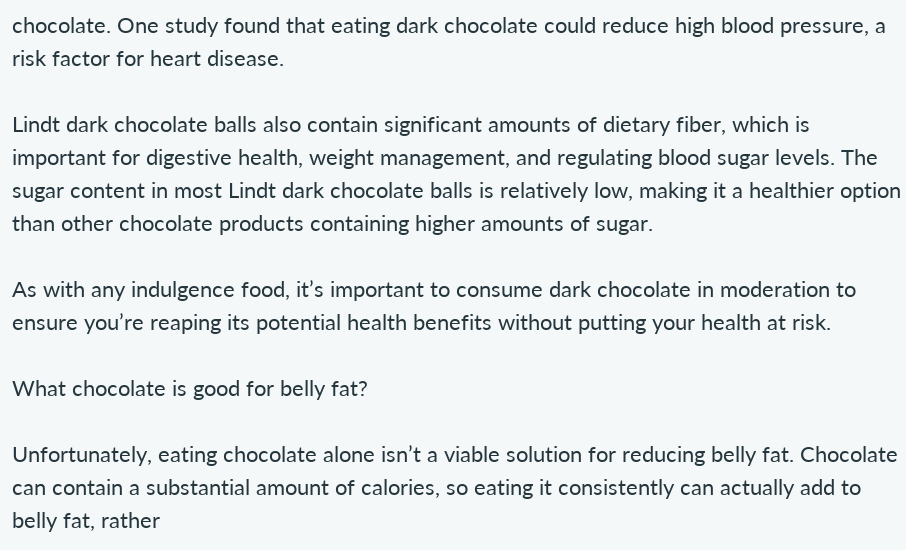chocolate. One study found that eating dark chocolate could reduce high blood pressure, a risk factor for heart disease.

Lindt dark chocolate balls also contain significant amounts of dietary fiber, which is important for digestive health, weight management, and regulating blood sugar levels. The sugar content in most Lindt dark chocolate balls is relatively low, making it a healthier option than other chocolate products containing higher amounts of sugar.

As with any indulgence food, it’s important to consume dark chocolate in moderation to ensure you’re reaping its potential health benefits without putting your health at risk.

What chocolate is good for belly fat?

Unfortunately, eating chocolate alone isn’t a viable solution for reducing belly fat. Chocolate can contain a substantial amount of calories, so eating it consistently can actually add to belly fat, rather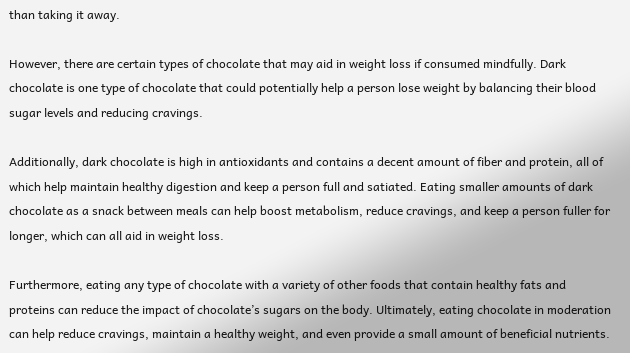than taking it away.

However, there are certain types of chocolate that may aid in weight loss if consumed mindfully. Dark chocolate is one type of chocolate that could potentially help a person lose weight by balancing their blood sugar levels and reducing cravings.

Additionally, dark chocolate is high in antioxidants and contains a decent amount of fiber and protein, all of which help maintain healthy digestion and keep a person full and satiated. Eating smaller amounts of dark chocolate as a snack between meals can help boost metabolism, reduce cravings, and keep a person fuller for longer, which can all aid in weight loss.

Furthermore, eating any type of chocolate with a variety of other foods that contain healthy fats and proteins can reduce the impact of chocolate’s sugars on the body. Ultimately, eating chocolate in moderation can help reduce cravings, maintain a healthy weight, and even provide a small amount of beneficial nutrients.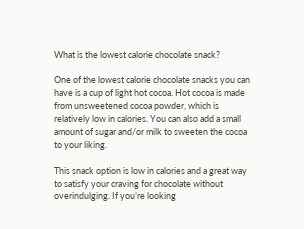What is the lowest calorie chocolate snack?

One of the lowest calorie chocolate snacks you can have is a cup of light hot cocoa. Hot cocoa is made from unsweetened cocoa powder, which is relatively low in calories. You can also add a small amount of sugar and/or milk to sweeten the cocoa to your liking.

This snack option is low in calories and a great way to satisfy your craving for chocolate without overindulging. If you’re looking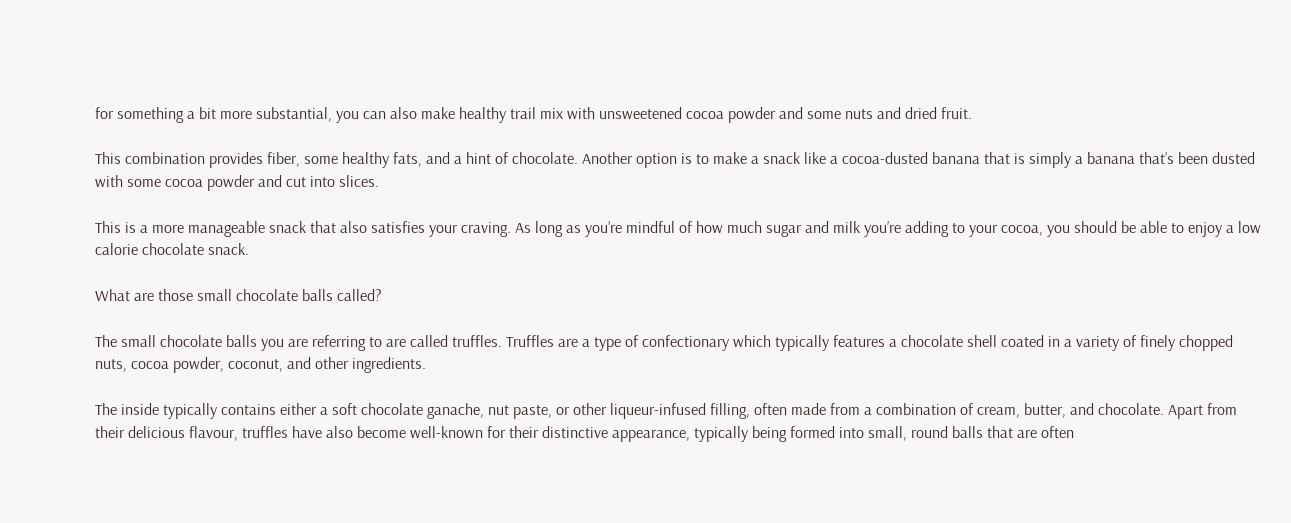for something a bit more substantial, you can also make healthy trail mix with unsweetened cocoa powder and some nuts and dried fruit.

This combination provides fiber, some healthy fats, and a hint of chocolate. Another option is to make a snack like a cocoa-dusted banana that is simply a banana that’s been dusted with some cocoa powder and cut into slices.

This is a more manageable snack that also satisfies your craving. As long as you’re mindful of how much sugar and milk you’re adding to your cocoa, you should be able to enjoy a low calorie chocolate snack.

What are those small chocolate balls called?

The small chocolate balls you are referring to are called truffles. Truffles are a type of confectionary which typically features a chocolate shell coated in a variety of finely chopped nuts, cocoa powder, coconut, and other ingredients.

The inside typically contains either a soft chocolate ganache, nut paste, or other liqueur-infused filling, often made from a combination of cream, butter, and chocolate. Apart from their delicious flavour, truffles have also become well-known for their distinctive appearance, typically being formed into small, round balls that are often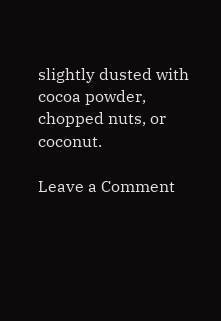slightly dusted with cocoa powder, chopped nuts, or coconut.

Leave a Comment